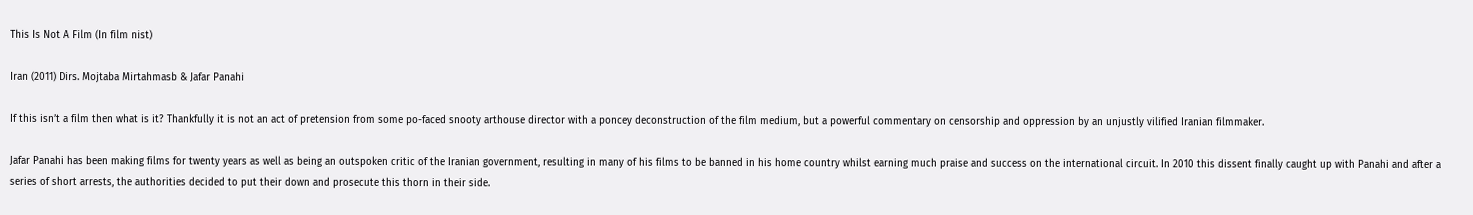This Is Not A Film (In film nist)

Iran (2011) Dirs. Mojtaba Mirtahmasb & Jafar Panahi

If this isn’t a film then what is it? Thankfully it is not an act of pretension from some po-faced snooty arthouse director with a poncey deconstruction of the film medium, but a powerful commentary on censorship and oppression by an unjustly vilified Iranian filmmaker.

Jafar Panahi has been making films for twenty years as well as being an outspoken critic of the Iranian government, resulting in many of his films to be banned in his home country whilst earning much praise and success on the international circuit. In 2010 this dissent finally caught up with Panahi and after a series of short arrests, the authorities decided to put their down and prosecute this thorn in their side.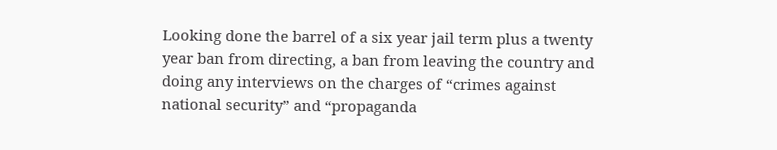Looking done the barrel of a six year jail term plus a twenty year ban from directing, a ban from leaving the country and doing any interviews on the charges of “crimes against national security” and “propaganda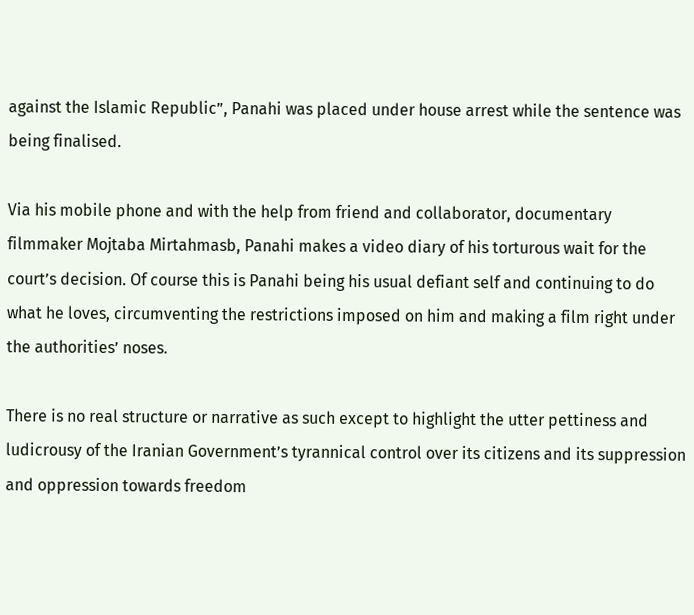against the Islamic Republic”, Panahi was placed under house arrest while the sentence was being finalised.

Via his mobile phone and with the help from friend and collaborator, documentary filmmaker Mojtaba Mirtahmasb, Panahi makes a video diary of his torturous wait for the court’s decision. Of course this is Panahi being his usual defiant self and continuing to do what he loves, circumventing the restrictions imposed on him and making a film right under the authorities’ noses.

There is no real structure or narrative as such except to highlight the utter pettiness and ludicrousy of the Iranian Government’s tyrannical control over its citizens and its suppression and oppression towards freedom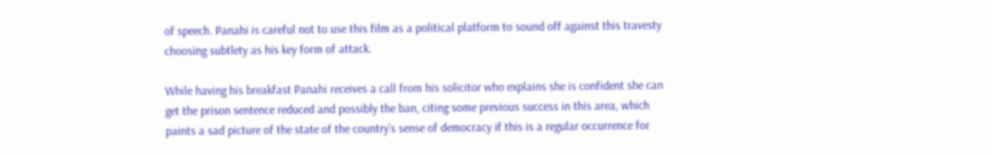of speech. Panahi is careful not to use this film as a political platform to sound off against this travesty choosing subtlety as his key form of attack.

While having his breakfast Panahi receives a call from his solicitor who explains she is confident she can get the prison sentence reduced and possibly the ban, citing some previous success in this area, which paints a sad picture of the state of the country’s sense of democracy if this is a regular occurrence for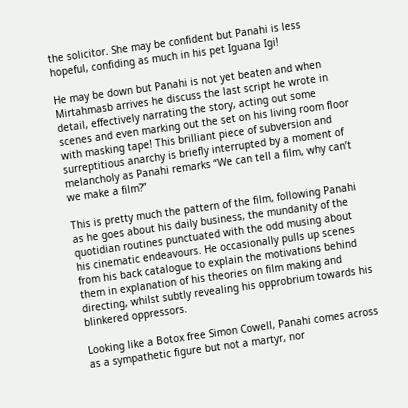the solicitor. She may be confident but Panahi is less hopeful, confiding as much in his pet Iguana Igi!

He may be down but Panahi is not yet beaten and when Mirtahmasb arrives he discuss the last script he wrote in detail, effectively narrating the story, acting out some scenes and even marking out the set on his living room floor with masking tape! This brilliant piece of subversion and surreptitious anarchy is briefly interrupted by a moment of melancholy as Panahi remarks “We can tell a film, why can’t we make a film?”

This is pretty much the pattern of the film, following Panahi as he goes about his daily business, the mundanity of the quotidian routines punctuated with the odd musing about his cinematic endeavours. He occasionally pulls up scenes from his back catalogue to explain the motivations behind them in explanation of his theories on film making and directing, whilst subtly revealing his opprobrium towards his blinkered oppressors.

Looking like a Botox free Simon Cowell, Panahi comes across as a sympathetic figure but not a martyr, nor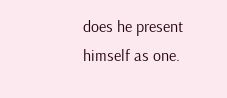does he present himself as one.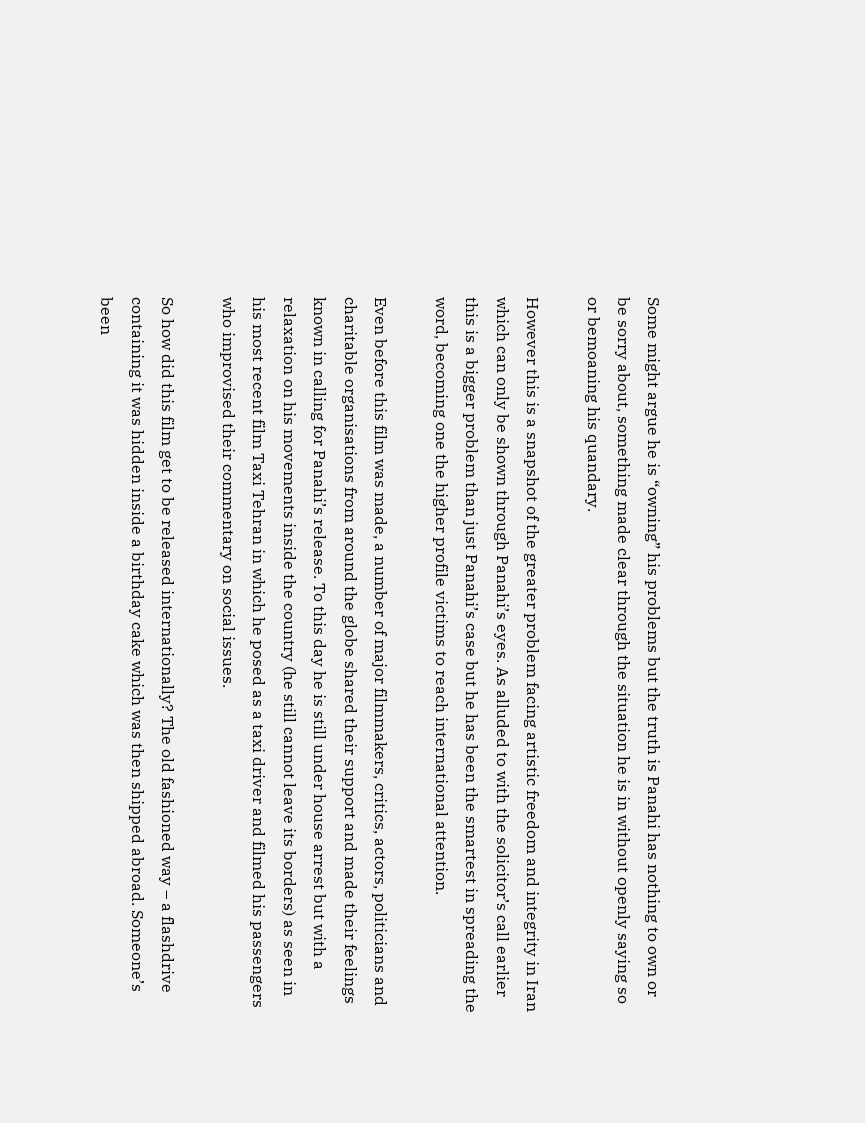Some might argue he is “owning” his problems but the truth is Panahi has nothing to own or be sorry about, something made clear through the situation he is in without openly saying so or bemoaning his quandary.

However this is a snapshot of the greater problem facing artistic freedom and integrity in Iran which can only be shown through Panahi’s eyes. As alluded to with the solicitor’s call earlier this is a bigger problem than just Panahi’s case but he has been the smartest in spreading the word, becoming one the higher profile victims to reach international attention.

Even before this film was made, a number of major filmmakers, critics, actors, politicians and charitable organisations from around the globe shared their support and made their feelings known in calling for Panahi’s release. To this day he is still under house arrest but with a relaxation on his movements inside the country (he still cannot leave its borders) as seen in his most recent film Taxi Tehran in which he posed as a taxi driver and filmed his passengers who improvised their commentary on social issues.

So how did this film get to be released internationally? The old fashioned way – a flashdrive containing it was hidden inside a birthday cake which was then shipped abroad. Someone’s been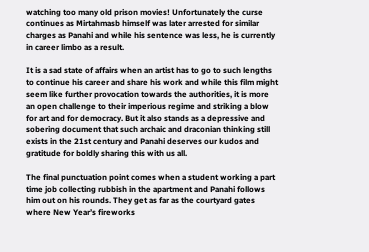watching too many old prison movies! Unfortunately the curse continues as Mirtahmasb himself was later arrested for similar charges as Panahi and while his sentence was less, he is currently in career limbo as a result.

It is a sad state of affairs when an artist has to go to such lengths to continue his career and share his work and while this film might seem like further provocation towards the authorities, it is more an open challenge to their imperious regime and striking a blow for art and for democracy. But it also stands as a depressive and sobering document that such archaic and draconian thinking still exists in the 21st century and Panahi deserves our kudos and gratitude for boldly sharing this with us all.

The final punctuation point comes when a student working a part time job collecting rubbish in the apartment and Panahi follows him out on his rounds. They get as far as the courtyard gates where New Year’s fireworks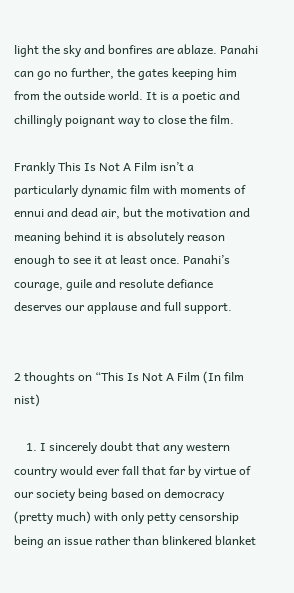light the sky and bonfires are ablaze. Panahi can go no further, the gates keeping him from the outside world. It is a poetic and chillingly poignant way to close the film.

Frankly This Is Not A Film isn’t a particularly dynamic film with moments of ennui and dead air, but the motivation and meaning behind it is absolutely reason enough to see it at least once. Panahi’s courage, guile and resolute defiance deserves our applause and full support.


2 thoughts on “This Is Not A Film (In film nist)

    1. I sincerely doubt that any western country would ever fall that far by virtue of our society being based on democracy (pretty much) with only petty censorship being an issue rather than blinkered blanket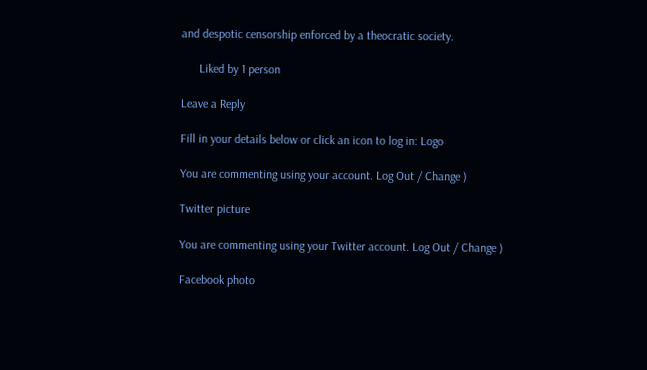and despotic censorship enforced by a theocratic society.

      Liked by 1 person

Leave a Reply

Fill in your details below or click an icon to log in: Logo

You are commenting using your account. Log Out / Change )

Twitter picture

You are commenting using your Twitter account. Log Out / Change )

Facebook photo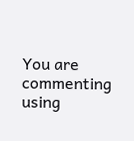You are commenting using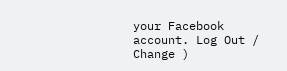your Facebook account. Log Out / Change )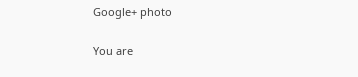Google+ photo

You are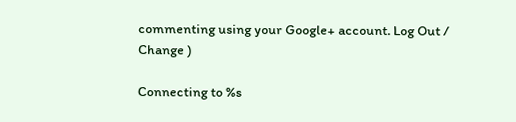commenting using your Google+ account. Log Out / Change )

Connecting to %s